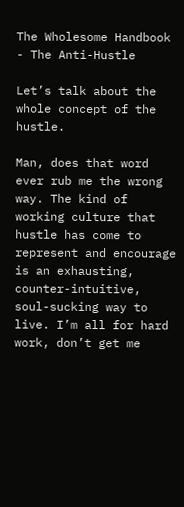The Wholesome Handbook - The Anti-Hustle

Let’s talk about the whole concept of the hustle.

Man, does that word ever rub me the wrong way. The kind of working culture that hustle has come to represent and encourage is an exhausting, counter-intuitive, soul-sucking way to live. I’m all for hard work, don’t get me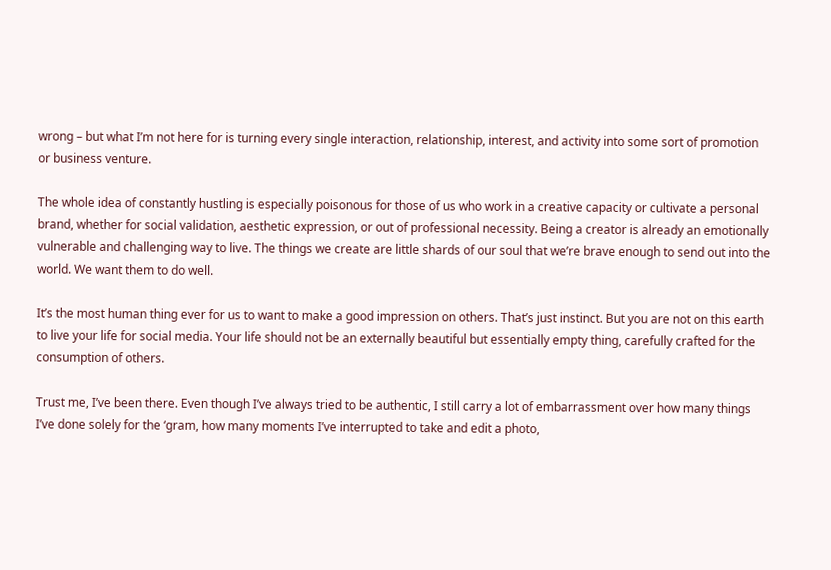wrong – but what I’m not here for is turning every single interaction, relationship, interest, and activity into some sort of promotion or business venture.

The whole idea of constantly hustling is especially poisonous for those of us who work in a creative capacity or cultivate a personal brand, whether for social validation, aesthetic expression, or out of professional necessity. Being a creator is already an emotionally vulnerable and challenging way to live. The things we create are little shards of our soul that we’re brave enough to send out into the world. We want them to do well.

It’s the most human thing ever for us to want to make a good impression on others. That’s just instinct. But you are not on this earth to live your life for social media. Your life should not be an externally beautiful but essentially empty thing, carefully crafted for the consumption of others.

Trust me, I’ve been there. Even though I’ve always tried to be authentic, I still carry a lot of embarrassment over how many things I’ve done solely for the ‘gram, how many moments I’ve interrupted to take and edit a photo,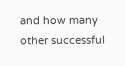and how many other successful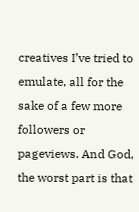creatives I’ve tried to emulate, all for the sake of a few more followers or pageviews. And God, the worst part is that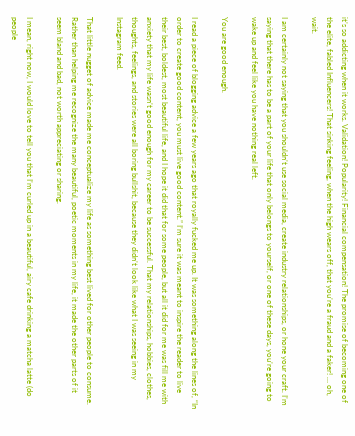it’s so addicting when it works. Validation! Popularity! Financial compensation! The promise of becoming one of the elite, fabled Influencers! That sinking feeling, when the high wears off, that you’re a fraud and a faker! … oh, wait.

I am certainly not saying that you shouldn’t use social media, create industry relationships, or hone your craft. I’m saying that there has to be a part of your life that only belongs to yourself, or one of these days, you’re going to wake up and feel like you have nothing real left.

You are good enough.

I read a piece of blogging advice a few years ago that royally fucked me up. It was something along the lines of, “In order to create good content, you must live good content.” I’m sure it was meant to inspire the reader to live their best, boldest, most beautiful life, and I hope it did that for some people, but all it did for me was fill me with anxiety that my life wasn’t good enough for my career to be successful. That my relationships, hobbies, clothes, thoughts, feelings, and stories were all boring bullshit, because they didn’t look like what I was seeing in my Instagram feed.

That little nugget of advice made me conceptualize my life as something best lived for other people to consume. Rather than helping me recognize the many beautiful, poetic moments in my life, it made the other parts of it seem bland and bad, not worth appreciating or sharing.

I mean, right now, I would love to tell you that I’m curled up in a beautiful, airy cafe drinking a matcha latte (do people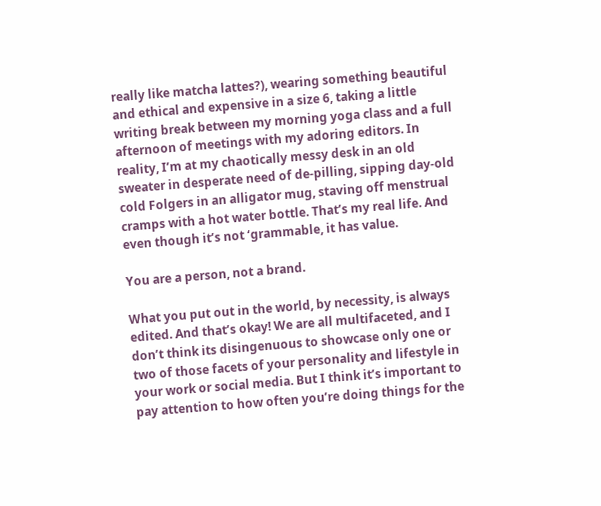really like matcha lattes?), wearing something beautiful and ethical and expensive in a size 6, taking a little writing break between my morning yoga class and a full afternoon of meetings with my adoring editors. In reality, I’m at my chaotically messy desk in an old sweater in desperate need of de-pilling, sipping day-old cold Folgers in an alligator mug, staving off menstrual cramps with a hot water bottle. That’s my real life. And even though it’s not ‘grammable, it has value.

You are a person, not a brand.

What you put out in the world, by necessity, is always edited. And that’s okay! We are all multifaceted, and I don’t think its disingenuous to showcase only one or two of those facets of your personality and lifestyle in your work or social media. But I think it’s important to pay attention to how often you’re doing things for the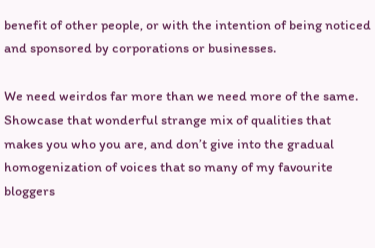benefit of other people, or with the intention of being noticed and sponsored by corporations or businesses.

We need weirdos far more than we need more of the same. Showcase that wonderful strange mix of qualities that makes you who you are, and don’t give into the gradual homogenization of voices that so many of my favourite bloggers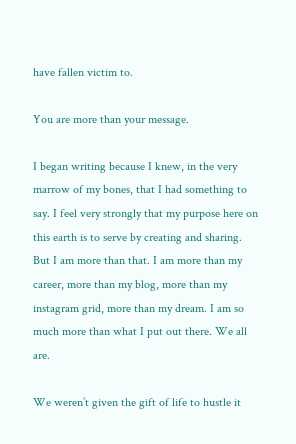have fallen victim to.

You are more than your message.

I began writing because I knew, in the very marrow of my bones, that I had something to say. I feel very strongly that my purpose here on this earth is to serve by creating and sharing. But I am more than that. I am more than my career, more than my blog, more than my instagram grid, more than my dream. I am so much more than what I put out there. We all are.

We weren’t given the gift of life to hustle it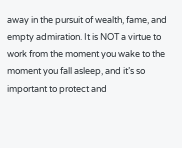away in the pursuit of wealth, fame, and empty admiration. It is NOT a virtue to work from the moment you wake to the moment you fall asleep, and it’s so important to protect and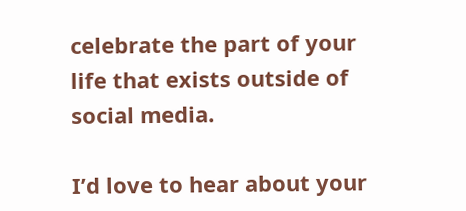celebrate the part of your life that exists outside of social media.

I’d love to hear about your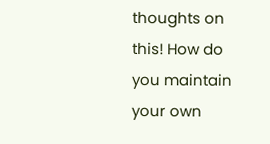thoughts on this! How do you maintain your own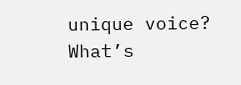unique voice? What’s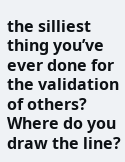the silliest thing you’ve ever done for the validation of others? Where do you draw the line?